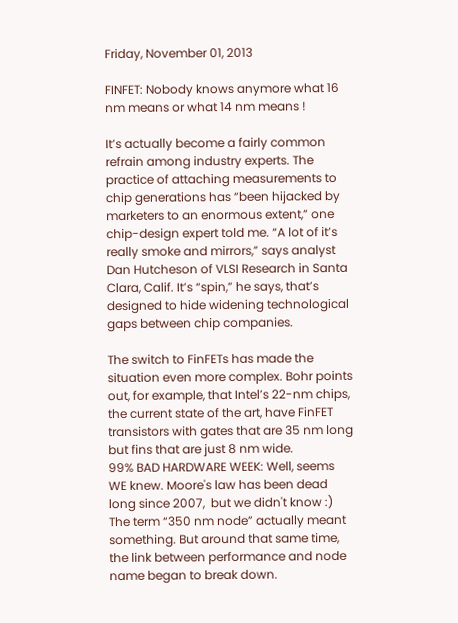Friday, November 01, 2013

FINFET: Nobody knows anymore what 16 nm means or what 14 nm means !

It’s actually become a fairly common refrain among industry experts. The practice of attaching measurements to chip generations has “been hijacked by marketers to an enormous extent,” one chip-design expert told me. “A lot of it’s really smoke and mirrors,” says analyst Dan Hutcheson of VLSI Research in Santa Clara, Calif. It’s “spin,” he says, that’s designed to hide widening technological gaps between chip companies.

The switch to FinFETs has made the situation even more complex. Bohr points out, for example, that Intel’s 22-nm chips, the current state of the art, have FinFET transistors with gates that are 35 nm long but fins that are just 8 nm wide.
99% BAD HARDWARE WEEK: Well, seems WE knew. Moore's law has been dead long since 2007,  but we didn't know :)
The term “350 nm node” actually meant something. But around that same time, the link between performance and node name began to break down.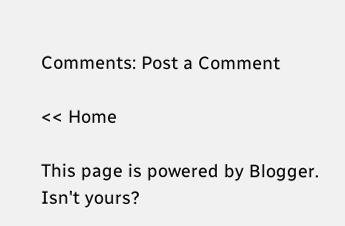Comments: Post a Comment

<< Home

This page is powered by Blogger. Isn't yours?